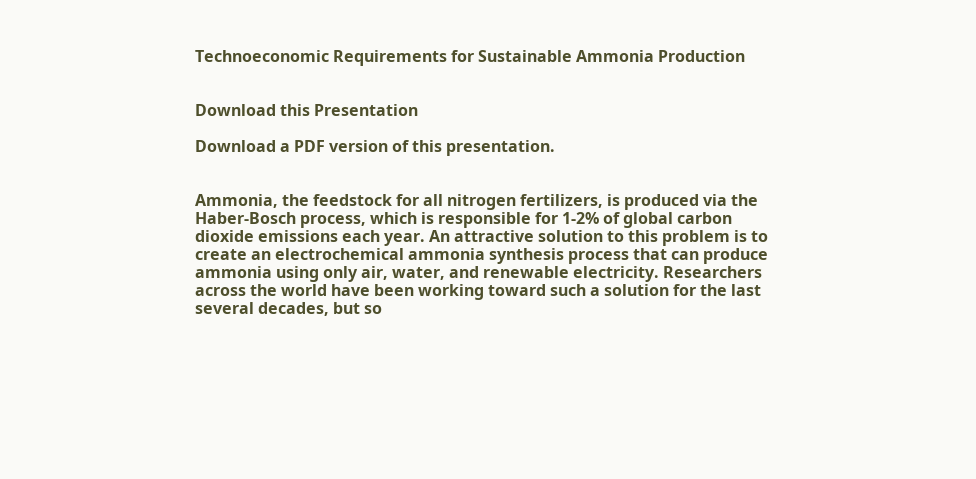Technoeconomic Requirements for Sustainable Ammonia Production


Download this Presentation

Download a PDF version of this presentation.


Ammonia, the feedstock for all nitrogen fertilizers, is produced via the Haber-Bosch process, which is responsible for 1-2% of global carbon dioxide emissions each year. An attractive solution to this problem is to create an electrochemical ammonia synthesis process that can produce ammonia using only air, water, and renewable electricity. Researchers across the world have been working toward such a solution for the last several decades, but so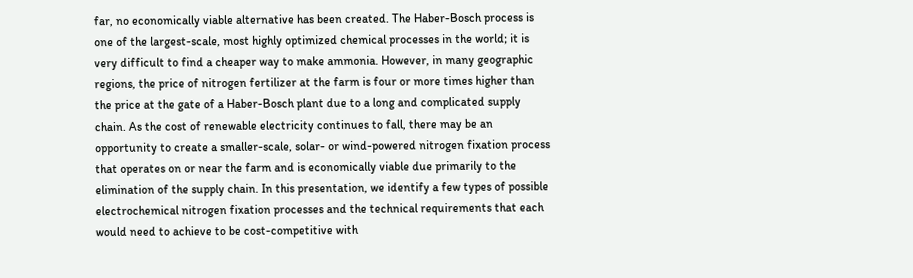far, no economically viable alternative has been created. The Haber-Bosch process is one of the largest-scale, most highly optimized chemical processes in the world; it is very difficult to find a cheaper way to make ammonia. However, in many geographic regions, the price of nitrogen fertilizer at the farm is four or more times higher than the price at the gate of a Haber-Bosch plant due to a long and complicated supply chain. As the cost of renewable electricity continues to fall, there may be an opportunity to create a smaller-scale, solar- or wind-powered nitrogen fixation process that operates on or near the farm and is economically viable due primarily to the elimination of the supply chain. In this presentation, we identify a few types of possible electrochemical nitrogen fixation processes and the technical requirements that each would need to achieve to be cost-competitive with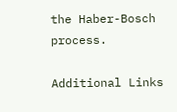the Haber-Bosch process.

Additional Links